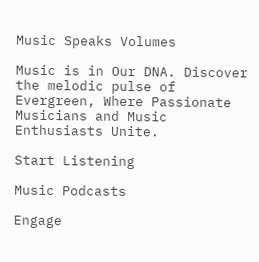Music Speaks Volumes

Music is in Our DNA. Discover the melodic pulse of Evergreen, Where Passionate Musicians and Music Enthusiasts Unite.

Start Listening

Music Podcasts

Engage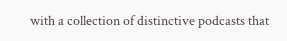with a collection of distinctive podcasts that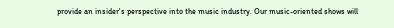provide an insider's perspective into the music industry. Our music-oriented shows will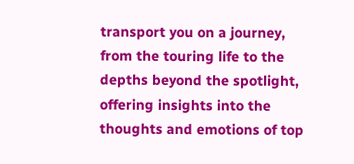transport you on a journey, from the touring life to the depths beyond the spotlight, offering insights into the thoughts and emotions of top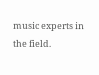music experts in the field.